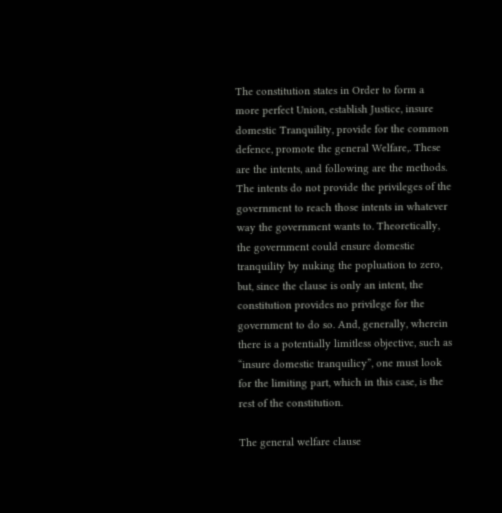The constitution states in Order to form a more perfect Union, establish Justice, insure domestic Tranquility, provide for the common defence, promote the general Welfare,. These are the intents, and following are the methods. The intents do not provide the privileges of the government to reach those intents in whatever way the government wants to. Theoretically, the government could ensure domestic tranquility by nuking the popluation to zero, but, since the clause is only an intent, the constitution provides no privilege for the government to do so. And, generally, wherein there is a potentially limitless objective, such as “insure domestic tranquilicy”, one must look for the limiting part, which in this case, is the rest of the constitution.

The general welfare clause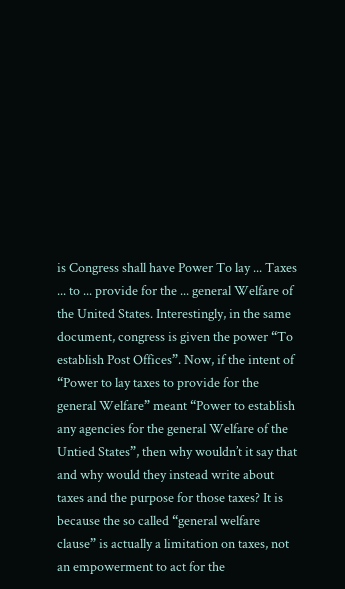is Congress shall have Power To lay ... Taxes ... to ... provide for the ... general Welfare of the United States. Interestingly, in the same document, congress is given the power “To establish Post Offices”. Now, if the intent of “Power to lay taxes to provide for the general Welfare” meant “Power to establish any agencies for the general Welfare of the Untied States”, then why wouldn’t it say that and why would they instead write about taxes and the purpose for those taxes? It is because the so called “general welfare clause” is actually a limitation on taxes, not an empowerment to act for the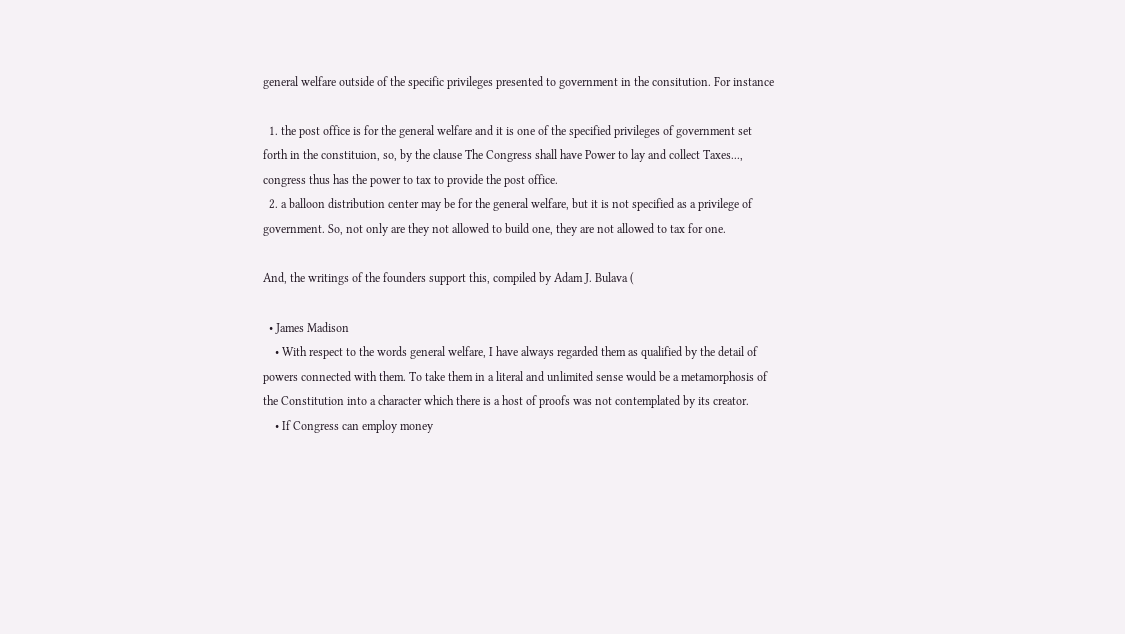general welfare outside of the specific privileges presented to government in the consitution. For instance

  1. the post office is for the general welfare and it is one of the specified privileges of government set forth in the constituion, so, by the clause The Congress shall have Power to lay and collect Taxes..., congress thus has the power to tax to provide the post office.
  2. a balloon distribution center may be for the general welfare, but it is not specified as a privilege of government. So, not only are they not allowed to build one, they are not allowed to tax for one.

And, the writings of the founders support this, compiled by Adam J. Bulava (

  • James Madison
    • With respect to the words general welfare, I have always regarded them as qualified by the detail of powers connected with them. To take them in a literal and unlimited sense would be a metamorphosis of the Constitution into a character which there is a host of proofs was not contemplated by its creator.
    • If Congress can employ money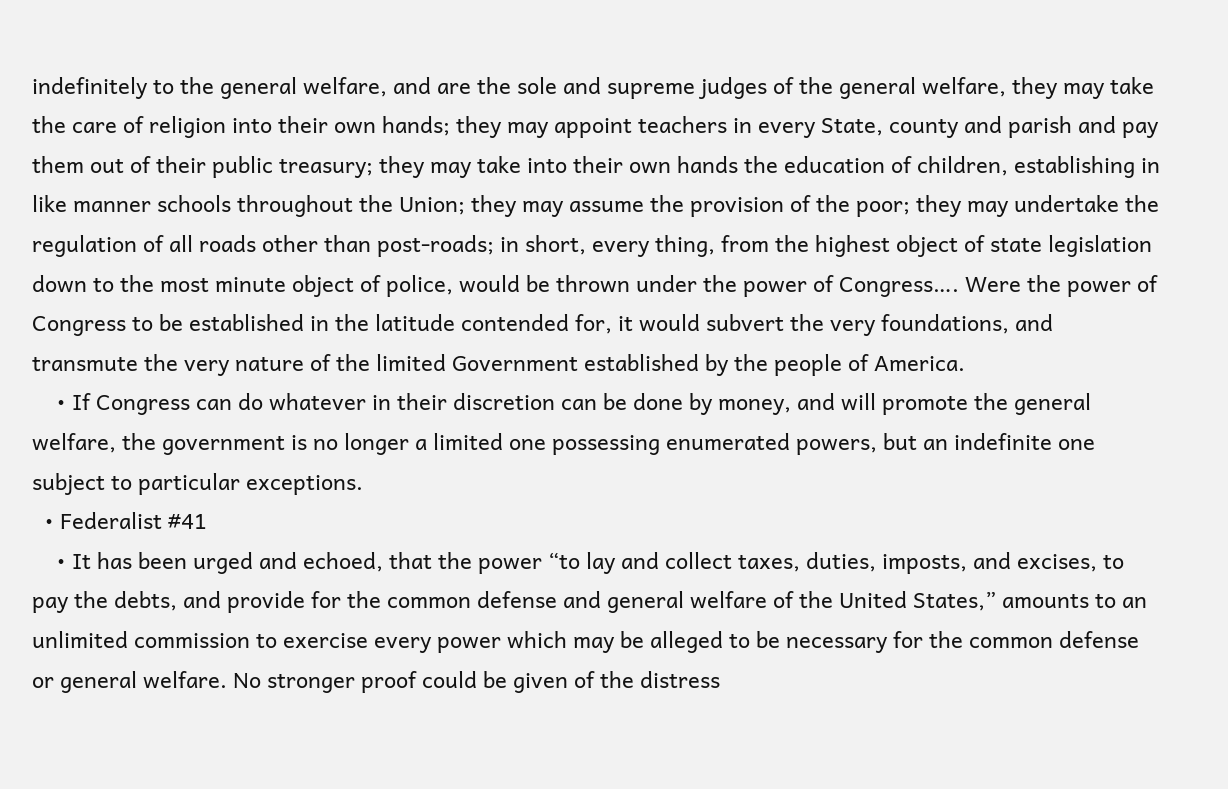indefinitely to the general welfare, and are the sole and supreme judges of the general welfare, they may take the care of religion into their own hands; they may appoint teachers in every State, county and parish and pay them out of their public treasury; they may take into their own hands the education of children, establishing in like manner schools throughout the Union; they may assume the provision of the poor; they may undertake the regulation of all roads other than post-roads; in short, every thing, from the highest object of state legislation down to the most minute object of police, would be thrown under the power of Congress…. Were the power of Congress to be established in the latitude contended for, it would subvert the very foundations, and transmute the very nature of the limited Government established by the people of America.
    • If Congress can do whatever in their discretion can be done by money, and will promote the general welfare, the government is no longer a limited one possessing enumerated powers, but an indefinite one subject to particular exceptions.
  • Federalist #41
    • It has been urged and echoed, that the power “to lay and collect taxes, duties, imposts, and excises, to pay the debts, and provide for the common defense and general welfare of the United States,” amounts to an unlimited commission to exercise every power which may be alleged to be necessary for the common defense or general welfare. No stronger proof could be given of the distress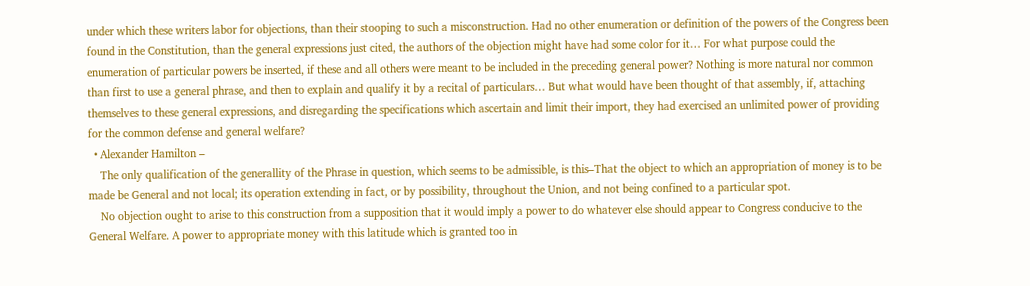under which these writers labor for objections, than their stooping to such a misconstruction. Had no other enumeration or definition of the powers of the Congress been found in the Constitution, than the general expressions just cited, the authors of the objection might have had some color for it… For what purpose could the enumeration of particular powers be inserted, if these and all others were meant to be included in the preceding general power? Nothing is more natural nor common than first to use a general phrase, and then to explain and qualify it by a recital of particulars… But what would have been thought of that assembly, if, attaching themselves to these general expressions, and disregarding the specifications which ascertain and limit their import, they had exercised an unlimited power of providing for the common defense and general welfare?
  • Alexander Hamilton –
    The only qualification of the generallity of the Phrase in question, which seems to be admissible, is this–That the object to which an appropriation of money is to be made be General and not local; its operation extending in fact, or by possibility, throughout the Union, and not being confined to a particular spot.
    No objection ought to arise to this construction from a supposition that it would imply a power to do whatever else should appear to Congress conducive to the General Welfare. A power to appropriate money with this latitude which is granted too in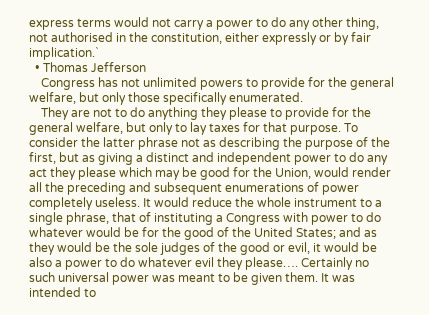express terms would not carry a power to do any other thing, not authorised in the constitution, either expressly or by fair implication.`
  • Thomas Jefferson
    Congress has not unlimited powers to provide for the general welfare, but only those specifically enumerated.
    They are not to do anything they please to provide for the general welfare, but only to lay taxes for that purpose. To consider the latter phrase not as describing the purpose of the first, but as giving a distinct and independent power to do any act they please which may be good for the Union, would render all the preceding and subsequent enumerations of power completely useless. It would reduce the whole instrument to a single phrase, that of instituting a Congress with power to do whatever would be for the good of the United States; and as they would be the sole judges of the good or evil, it would be also a power to do whatever evil they please…. Certainly no such universal power was meant to be given them. It was intended to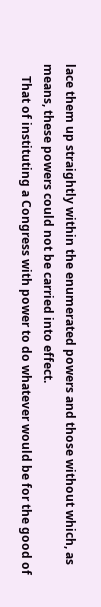lace them up straightly within the enumerated powers and those without which, as means, these powers could not be carried into effect.
    That of instituting a Congress with power to do whatever would be for the good of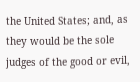the United States; and, as they would be the sole judges of the good or evil,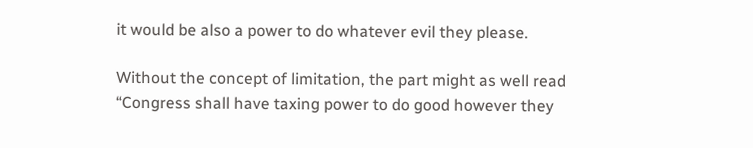it would be also a power to do whatever evil they please.

Without the concept of limitation, the part might as well read “Congress shall have taxing power to do good however they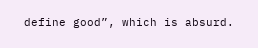define good”, which is absurd.